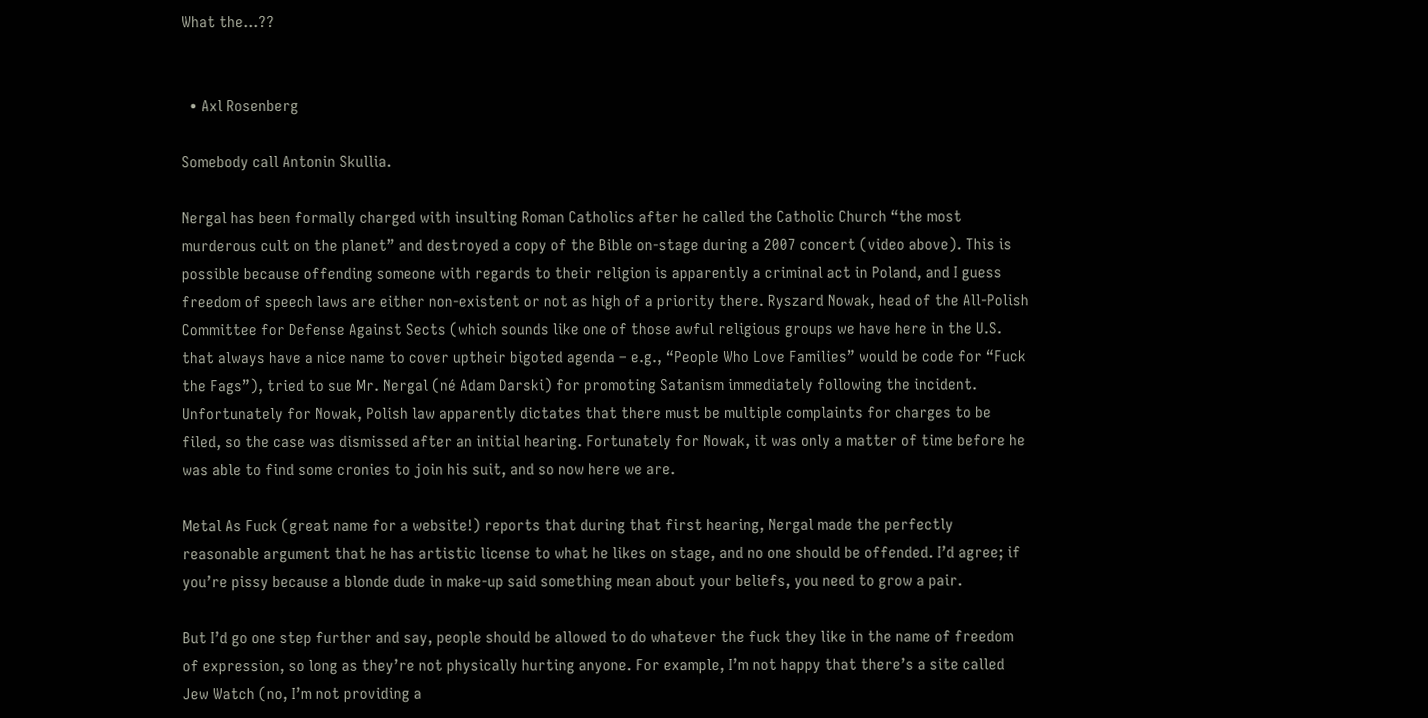What the...??


  • Axl Rosenberg

Somebody call Antonin Skullia.

Nergal has been formally charged with insulting Roman Catholics after he called the Catholic Church “the most murderous cult on the planet” and destroyed a copy of the Bible on-stage during a 2007 concert (video above). This is possible because offending someone with regards to their religion is apparently a criminal act in Poland, and I guess freedom of speech laws are either non-existent or not as high of a priority there. Ryszard Nowak, head of the All-Polish Committee for Defense Against Sects (which sounds like one of those awful religious groups we have here in the U.S. that always have a nice name to cover uptheir bigoted agenda – e.g., “People Who Love Families” would be code for “Fuck the Fags”), tried to sue Mr. Nergal (né Adam Darski) for promoting Satanism immediately following the incident. Unfortunately for Nowak, Polish law apparently dictates that there must be multiple complaints for charges to be filed, so the case was dismissed after an initial hearing. Fortunately for Nowak, it was only a matter of time before he was able to find some cronies to join his suit, and so now here we are.

Metal As Fuck (great name for a website!) reports that during that first hearing, Nergal made the perfectly reasonable argument that he has artistic license to what he likes on stage, and no one should be offended. I’d agree; if you’re pissy because a blonde dude in make-up said something mean about your beliefs, you need to grow a pair.

But I’d go one step further and say, people should be allowed to do whatever the fuck they like in the name of freedom of expression, so long as they’re not physically hurting anyone. For example, I’m not happy that there’s a site called Jew Watch (no, I’m not providing a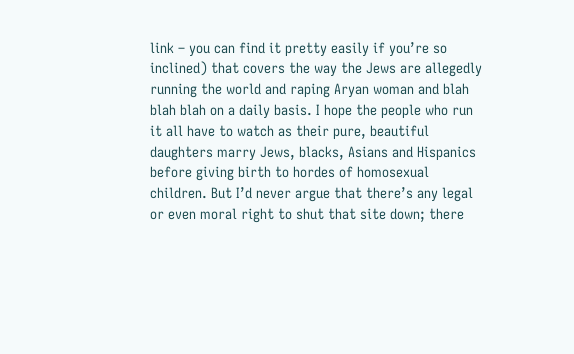link – you can find it pretty easily if you’re so inclined) that covers the way the Jews are allegedly running the world and raping Aryan woman and blah blah blah on a daily basis. I hope the people who run it all have to watch as their pure, beautiful daughters marry Jews, blacks, Asians and Hispanics before giving birth to hordes of homosexual children. But I’d never argue that there’s any legal or even moral right to shut that site down; there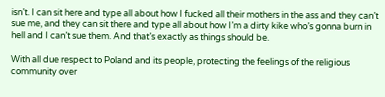isn’t. I can sit here and type all about how I fucked all their mothers in the ass and they can’t sue me, and they can sit there and type all about how I’m a dirty kike who’s gonna burn in hell and I can’t sue them. And that’s exactly as things should be.

With all due respect to Poland and its people, protecting the feelings of the religious community over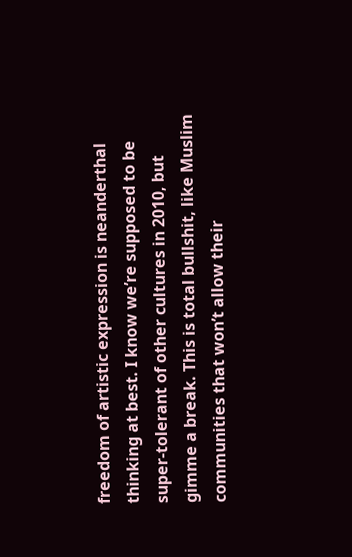freedom of artistic expression is neanderthal thinking at best. I know we’re supposed to be super-tolerant of other cultures in 2010, but gimme a break. This is total bullshit, like Muslim communities that won’t allow their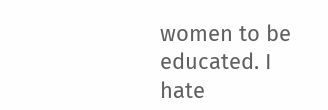women to be educated. I hate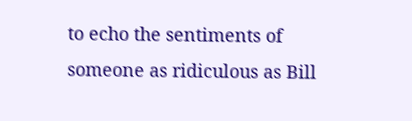to echo the sentiments of someone as ridiculous as Bill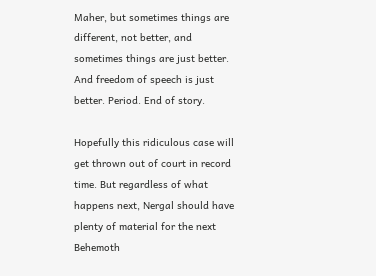Maher, but sometimes things are different, not better, and sometimes things are just better. And freedom of speech is just better. Period. End of story.

Hopefully this ridiculous case will get thrown out of court in record time. But regardless of what happens next, Nergal should have plenty of material for the next Behemoth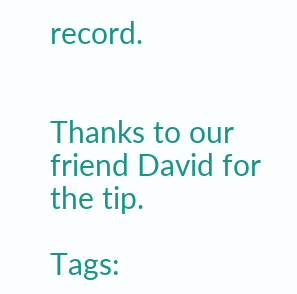record.


Thanks to our friend David for the tip.

Tags: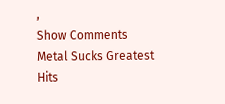,
Show Comments
Metal Sucks Greatest Hits